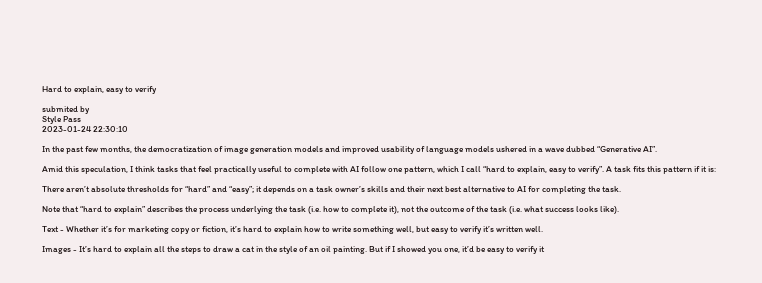Hard to explain, easy to verify

submited by
Style Pass
2023-01-24 22:30:10

In the past few months, the democratization of image generation models and improved usability of language models ushered in a wave dubbed “Generative AI”.

Amid this speculation, I think tasks that feel practically useful to complete with AI follow one pattern, which I call “hard to explain, easy to verify”. A task fits this pattern if it is:

There aren’t absolute thresholds for “hard” and “easy”; it depends on a task owner’s skills and their next best alternative to AI for completing the task.

Note that “hard to explain” describes the process underlying the task (i.e. how to complete it), not the outcome of the task (i.e. what success looks like).

Text - Whether it’s for marketing copy or fiction, it’s hard to explain how to write something well, but easy to verify it’s written well.

Images - It’s hard to explain all the steps to draw a cat in the style of an oil painting. But if I showed you one, it’d be easy to verify it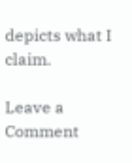depicts what I claim.

Leave a Comment